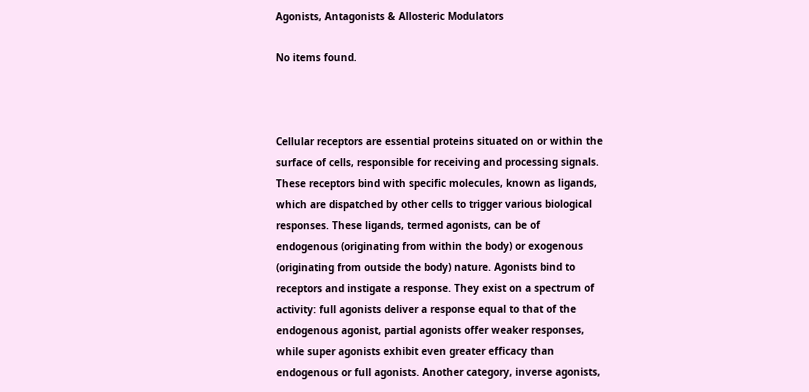Agonists, Antagonists & Allosteric Modulators

No items found.



Cellular receptors are essential proteins situated on or within the surface of cells, responsible for receiving and processing signals. These receptors bind with specific molecules, known as ligands, which are dispatched by other cells to trigger various biological responses. These ligands, termed agonists, can be of endogenous (originating from within the body) or exogenous (originating from outside the body) nature. Agonists bind to receptors and instigate a response. They exist on a spectrum of activity: full agonists deliver a response equal to that of the endogenous agonist, partial agonists offer weaker responses, while super agonists exhibit even greater efficacy than endogenous or full agonists. Another category, inverse agonists,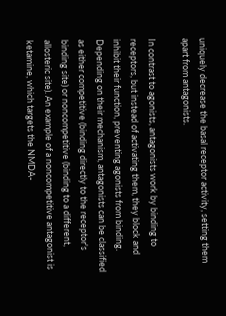uniquely decrease the basal receptor activity, setting them apart from antagonists.

In contrast to agonists, antagonists work by binding to receptors, but instead of activating them, they block and inhibit their function, preventing agonists from binding. Depending on their mechanism, antagonists can be classified as either competitive (binding directly to the receptor's binding site) or noncompetitive (binding to a different, allosteric site). An example of a noncompetitive antagonist is ketamine, which targets the NMDA-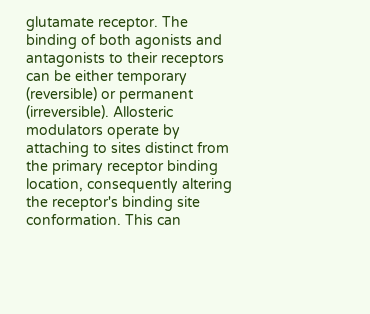glutamate receptor. The binding of both agonists and antagonists to their receptors can be either temporary (reversible) or permanent (irreversible). Allosteric modulators operate by attaching to sites distinct from the primary receptor binding location, consequently altering the receptor's binding site conformation. This can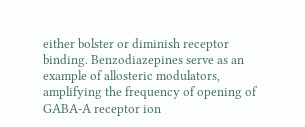either bolster or diminish receptor binding. Benzodiazepines serve as an example of allosteric modulators, amplifying the frequency of opening of GABA-A receptor ion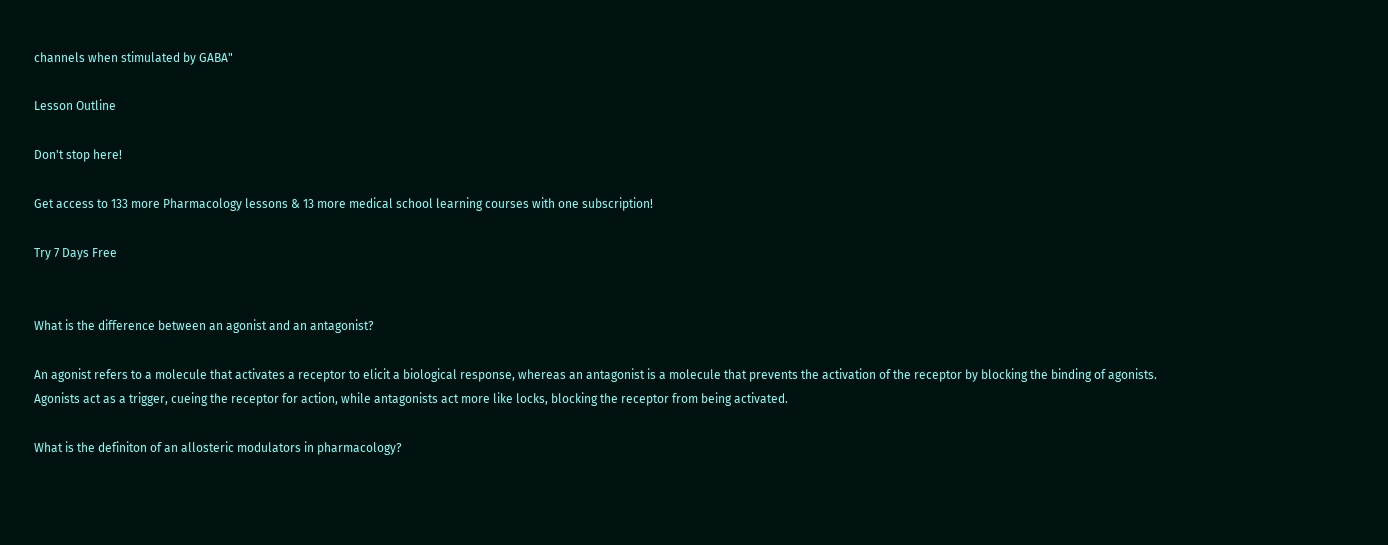channels when stimulated by GABA"

Lesson Outline

Don't stop here!

Get access to 133 more Pharmacology lessons & 13 more medical school learning courses with one subscription!

Try 7 Days Free


What is the difference between an agonist and an antagonist?

An agonist refers to a molecule that activates a receptor to elicit a biological response, whereas an antagonist is a molecule that prevents the activation of the receptor by blocking the binding of agonists. Agonists act as a trigger, cueing the receptor for action, while antagonists act more like locks, blocking the receptor from being activated.

What is the definiton of an allosteric modulators in pharmacology?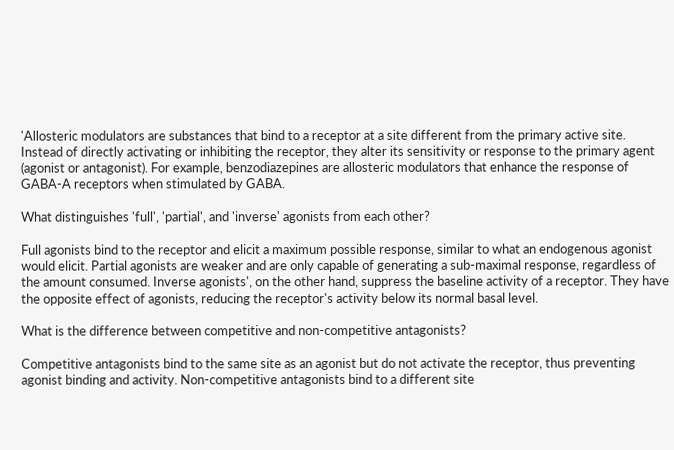'Allosteric modulators are substances that bind to a receptor at a site different from the primary active site. Instead of directly activating or inhibiting the receptor, they alter its sensitivity or response to the primary agent (agonist or antagonist). For example, benzodiazepines are allosteric modulators that enhance the response of GABA-A receptors when stimulated by GABA.

What distinguishes 'full', 'partial', and 'inverse' agonists from each other?

Full agonists bind to the receptor and elicit a maximum possible response, similar to what an endogenous agonist would elicit. Partial agonists are weaker and are only capable of generating a sub-maximal response, regardless of the amount consumed. Inverse agonists', on the other hand, suppress the baseline activity of a receptor. They have the opposite effect of agonists, reducing the receptor's activity below its normal basal level.

What is the difference between competitive and non-competitive antagonists?

Competitive antagonists bind to the same site as an agonist but do not activate the receptor, thus preventing agonist binding and activity. Non-competitive antagonists bind to a different site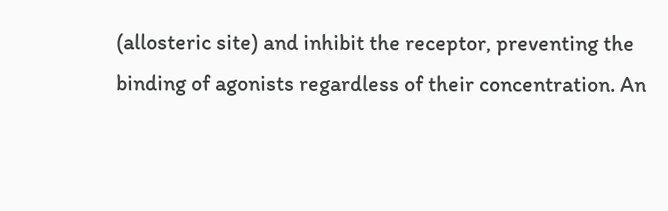(allosteric site) and inhibit the receptor, preventing the binding of agonists regardless of their concentration. An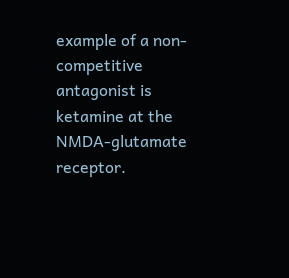example of a non-competitive antagonist is ketamine at the NMDA-glutamate receptor.